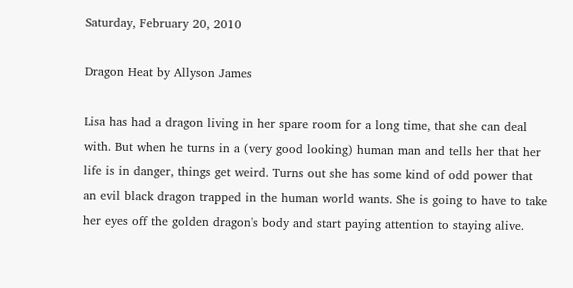Saturday, February 20, 2010

Dragon Heat by Allyson James

Lisa has had a dragon living in her spare room for a long time, that she can deal with. But when he turns in a (very good looking) human man and tells her that her life is in danger, things get weird. Turns out she has some kind of odd power that an evil black dragon trapped in the human world wants. She is going to have to take her eyes off the golden dragon's body and start paying attention to staying alive.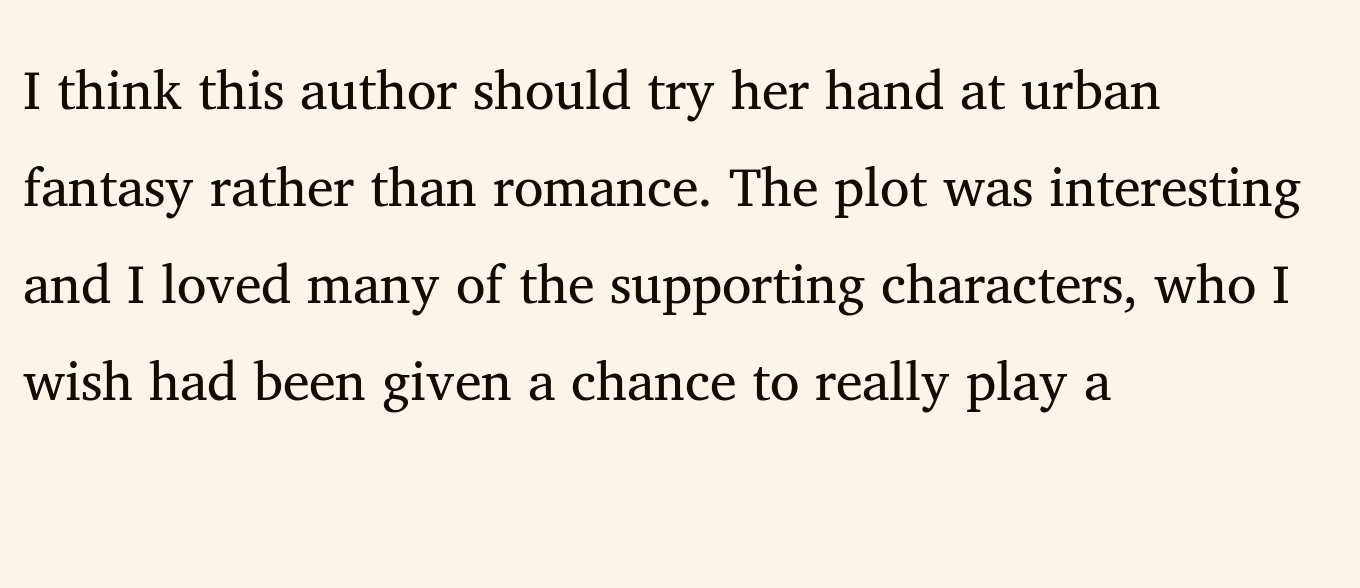I think this author should try her hand at urban fantasy rather than romance. The plot was interesting and I loved many of the supporting characters, who I wish had been given a chance to really play a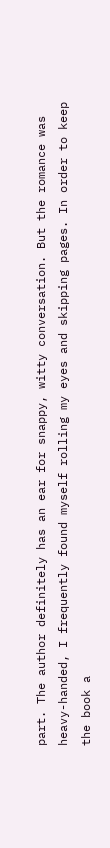part. The author definitely has an ear for snappy, witty conversation. But the romance was heavy-handed, I frequently found myself rolling my eyes and skipping pages. In order to keep the book a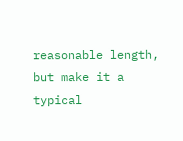reasonable length, but make it a typical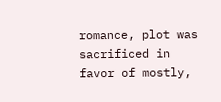romance, plot was sacrificed in favor of mostly,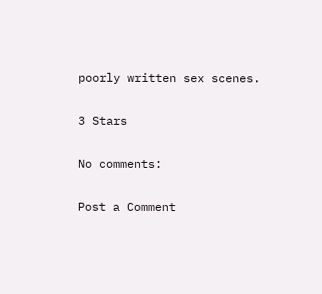poorly written sex scenes.

3 Stars

No comments:

Post a Comment